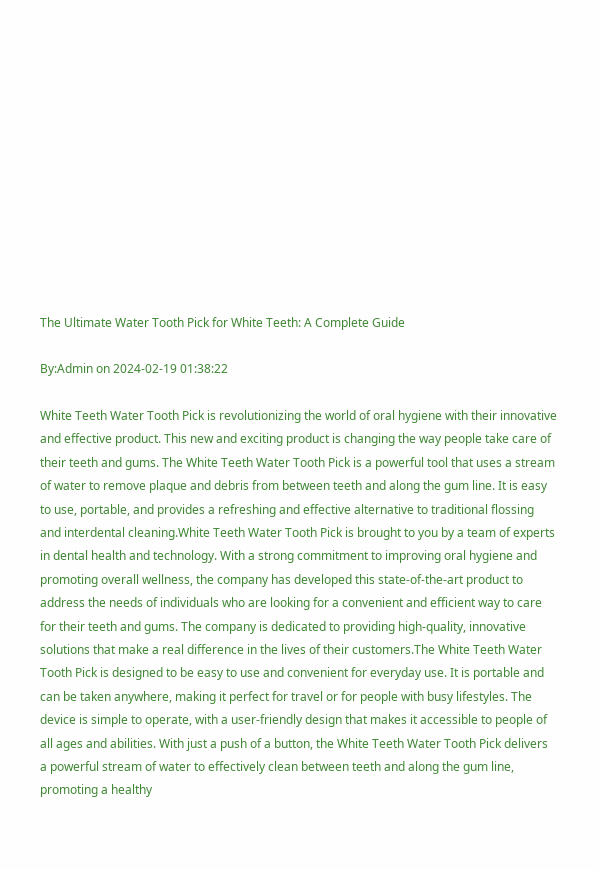The Ultimate Water Tooth Pick for White Teeth: A Complete Guide

By:Admin on 2024-02-19 01:38:22

White Teeth Water Tooth Pick is revolutionizing the world of oral hygiene with their innovative and effective product. This new and exciting product is changing the way people take care of their teeth and gums. The White Teeth Water Tooth Pick is a powerful tool that uses a stream of water to remove plaque and debris from between teeth and along the gum line. It is easy to use, portable, and provides a refreshing and effective alternative to traditional flossing and interdental cleaning.White Teeth Water Tooth Pick is brought to you by a team of experts in dental health and technology. With a strong commitment to improving oral hygiene and promoting overall wellness, the company has developed this state-of-the-art product to address the needs of individuals who are looking for a convenient and efficient way to care for their teeth and gums. The company is dedicated to providing high-quality, innovative solutions that make a real difference in the lives of their customers.The White Teeth Water Tooth Pick is designed to be easy to use and convenient for everyday use. It is portable and can be taken anywhere, making it perfect for travel or for people with busy lifestyles. The device is simple to operate, with a user-friendly design that makes it accessible to people of all ages and abilities. With just a push of a button, the White Teeth Water Tooth Pick delivers a powerful stream of water to effectively clean between teeth and along the gum line, promoting a healthy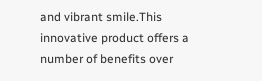and vibrant smile.This innovative product offers a number of benefits over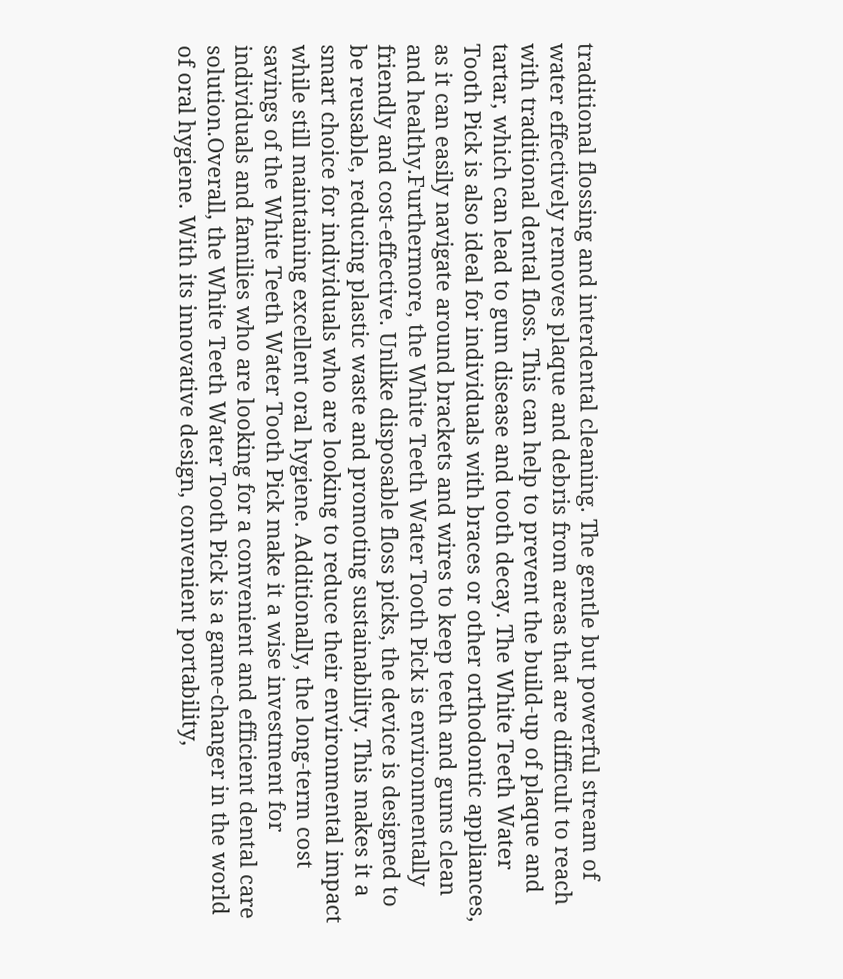traditional flossing and interdental cleaning. The gentle but powerful stream of water effectively removes plaque and debris from areas that are difficult to reach with traditional dental floss. This can help to prevent the build-up of plaque and tartar, which can lead to gum disease and tooth decay. The White Teeth Water Tooth Pick is also ideal for individuals with braces or other orthodontic appliances, as it can easily navigate around brackets and wires to keep teeth and gums clean and healthy.Furthermore, the White Teeth Water Tooth Pick is environmentally friendly and cost-effective. Unlike disposable floss picks, the device is designed to be reusable, reducing plastic waste and promoting sustainability. This makes it a smart choice for individuals who are looking to reduce their environmental impact while still maintaining excellent oral hygiene. Additionally, the long-term cost savings of the White Teeth Water Tooth Pick make it a wise investment for individuals and families who are looking for a convenient and efficient dental care solution.Overall, the White Teeth Water Tooth Pick is a game-changer in the world of oral hygiene. With its innovative design, convenient portability,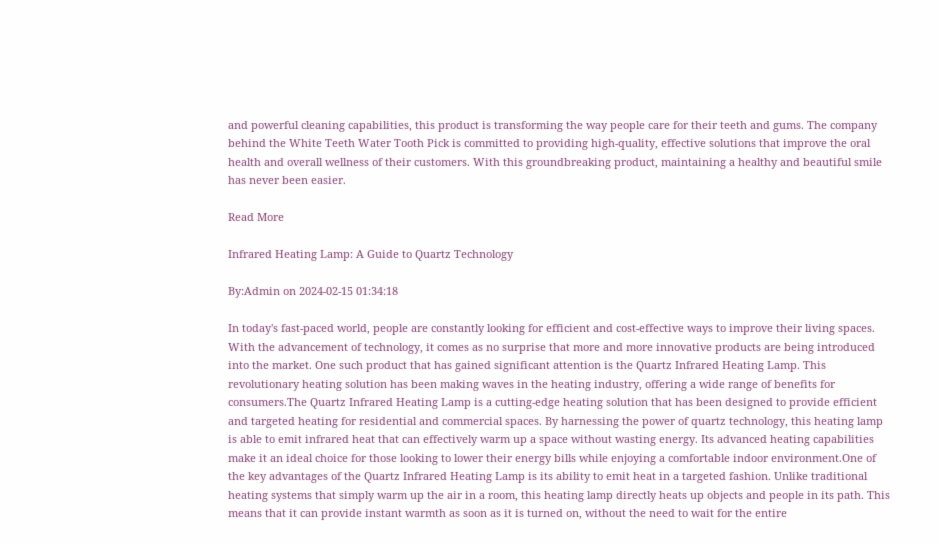and powerful cleaning capabilities, this product is transforming the way people care for their teeth and gums. The company behind the White Teeth Water Tooth Pick is committed to providing high-quality, effective solutions that improve the oral health and overall wellness of their customers. With this groundbreaking product, maintaining a healthy and beautiful smile has never been easier.

Read More

Infrared Heating Lamp: A Guide to Quartz Technology

By:Admin on 2024-02-15 01:34:18

In today's fast-paced world, people are constantly looking for efficient and cost-effective ways to improve their living spaces. With the advancement of technology, it comes as no surprise that more and more innovative products are being introduced into the market. One such product that has gained significant attention is the Quartz Infrared Heating Lamp. This revolutionary heating solution has been making waves in the heating industry, offering a wide range of benefits for consumers.The Quartz Infrared Heating Lamp is a cutting-edge heating solution that has been designed to provide efficient and targeted heating for residential and commercial spaces. By harnessing the power of quartz technology, this heating lamp is able to emit infrared heat that can effectively warm up a space without wasting energy. Its advanced heating capabilities make it an ideal choice for those looking to lower their energy bills while enjoying a comfortable indoor environment.One of the key advantages of the Quartz Infrared Heating Lamp is its ability to emit heat in a targeted fashion. Unlike traditional heating systems that simply warm up the air in a room, this heating lamp directly heats up objects and people in its path. This means that it can provide instant warmth as soon as it is turned on, without the need to wait for the entire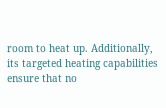room to heat up. Additionally, its targeted heating capabilities ensure that no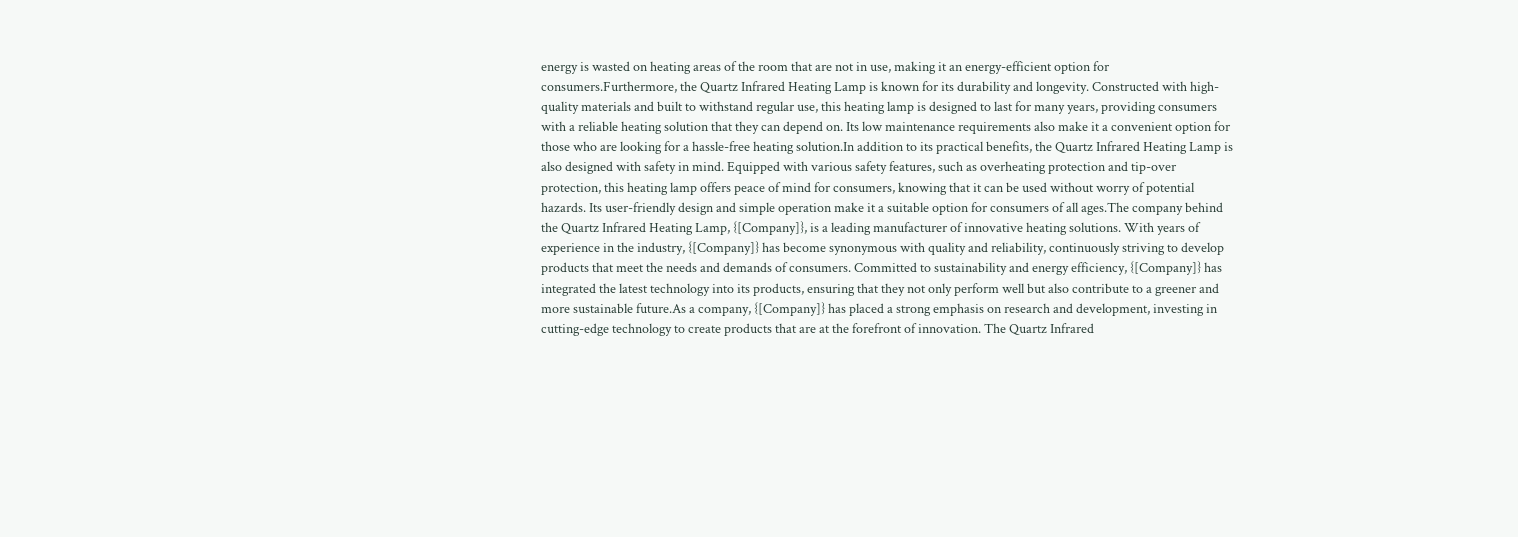energy is wasted on heating areas of the room that are not in use, making it an energy-efficient option for consumers.Furthermore, the Quartz Infrared Heating Lamp is known for its durability and longevity. Constructed with high-quality materials and built to withstand regular use, this heating lamp is designed to last for many years, providing consumers with a reliable heating solution that they can depend on. Its low maintenance requirements also make it a convenient option for those who are looking for a hassle-free heating solution.In addition to its practical benefits, the Quartz Infrared Heating Lamp is also designed with safety in mind. Equipped with various safety features, such as overheating protection and tip-over protection, this heating lamp offers peace of mind for consumers, knowing that it can be used without worry of potential hazards. Its user-friendly design and simple operation make it a suitable option for consumers of all ages.The company behind the Quartz Infrared Heating Lamp, {[Company]}, is a leading manufacturer of innovative heating solutions. With years of experience in the industry, {[Company]} has become synonymous with quality and reliability, continuously striving to develop products that meet the needs and demands of consumers. Committed to sustainability and energy efficiency, {[Company]} has integrated the latest technology into its products, ensuring that they not only perform well but also contribute to a greener and more sustainable future.As a company, {[Company]} has placed a strong emphasis on research and development, investing in cutting-edge technology to create products that are at the forefront of innovation. The Quartz Infrared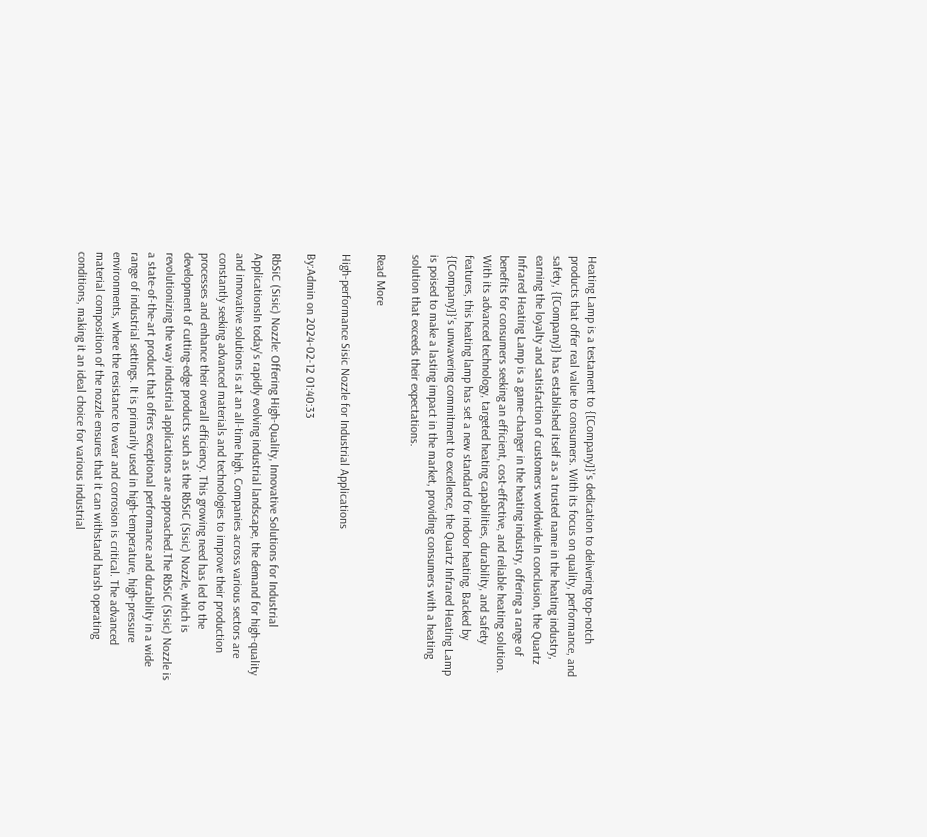Heating Lamp is a testament to {[Company]}'s dedication to delivering top-notch products that offer real value to consumers. With its focus on quality, performance, and safety, {[Company]} has established itself as a trusted name in the heating industry, earning the loyalty and satisfaction of customers worldwide.In conclusion, the Quartz Infrared Heating Lamp is a game-changer in the heating industry, offering a range of benefits for consumers seeking an efficient, cost-effective, and reliable heating solution. With its advanced technology, targeted heating capabilities, durability, and safety features, this heating lamp has set a new standard for indoor heating. Backed by {[Company]}'s unwavering commitment to excellence, the Quartz Infrared Heating Lamp is poised to make a lasting impact in the market, providing consumers with a heating solution that exceeds their expectations.

Read More

High-performance Sisic Nozzle for Industrial Applications

By:Admin on 2024-02-12 01:40:33

RbSiC (Sisic) Nozzle: Offering High-Quality, Innovative Solutions for Industrial ApplicationsIn today's rapidly evolving industrial landscape, the demand for high-quality and innovative solutions is at an all-time high. Companies across various sectors are constantly seeking advanced materials and technologies to improve their production processes and enhance their overall efficiency. This growing need has led to the development of cutting-edge products such as the RbSiC (Sisic) Nozzle, which is revolutionizing the way industrial applications are approached.The RbSiC (Sisic) Nozzle is a state-of-the-art product that offers exceptional performance and durability in a wide range of industrial settings. It is primarily used in high-temperature, high-pressure environments, where the resistance to wear and corrosion is critical. The advanced material composition of the nozzle ensures that it can withstand harsh operating conditions, making it an ideal choice for various industrial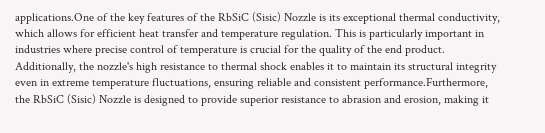applications.One of the key features of the RbSiC (Sisic) Nozzle is its exceptional thermal conductivity, which allows for efficient heat transfer and temperature regulation. This is particularly important in industries where precise control of temperature is crucial for the quality of the end product. Additionally, the nozzle's high resistance to thermal shock enables it to maintain its structural integrity even in extreme temperature fluctuations, ensuring reliable and consistent performance.Furthermore, the RbSiC (Sisic) Nozzle is designed to provide superior resistance to abrasion and erosion, making it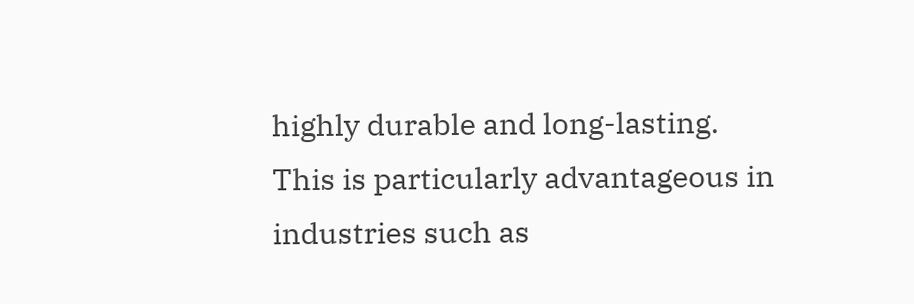highly durable and long-lasting. This is particularly advantageous in industries such as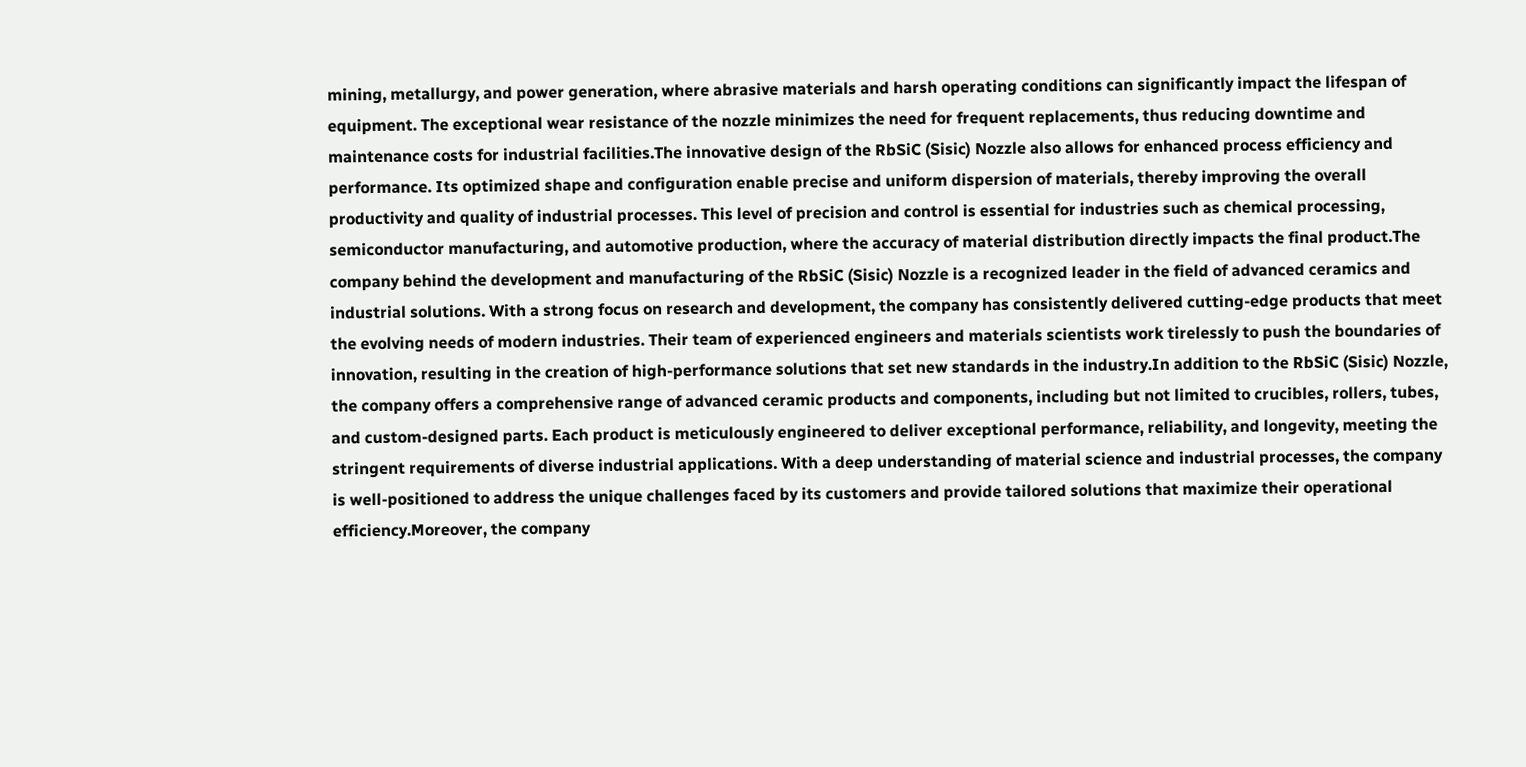mining, metallurgy, and power generation, where abrasive materials and harsh operating conditions can significantly impact the lifespan of equipment. The exceptional wear resistance of the nozzle minimizes the need for frequent replacements, thus reducing downtime and maintenance costs for industrial facilities.The innovative design of the RbSiC (Sisic) Nozzle also allows for enhanced process efficiency and performance. Its optimized shape and configuration enable precise and uniform dispersion of materials, thereby improving the overall productivity and quality of industrial processes. This level of precision and control is essential for industries such as chemical processing, semiconductor manufacturing, and automotive production, where the accuracy of material distribution directly impacts the final product.The company behind the development and manufacturing of the RbSiC (Sisic) Nozzle is a recognized leader in the field of advanced ceramics and industrial solutions. With a strong focus on research and development, the company has consistently delivered cutting-edge products that meet the evolving needs of modern industries. Their team of experienced engineers and materials scientists work tirelessly to push the boundaries of innovation, resulting in the creation of high-performance solutions that set new standards in the industry.In addition to the RbSiC (Sisic) Nozzle, the company offers a comprehensive range of advanced ceramic products and components, including but not limited to crucibles, rollers, tubes, and custom-designed parts. Each product is meticulously engineered to deliver exceptional performance, reliability, and longevity, meeting the stringent requirements of diverse industrial applications. With a deep understanding of material science and industrial processes, the company is well-positioned to address the unique challenges faced by its customers and provide tailored solutions that maximize their operational efficiency.Moreover, the company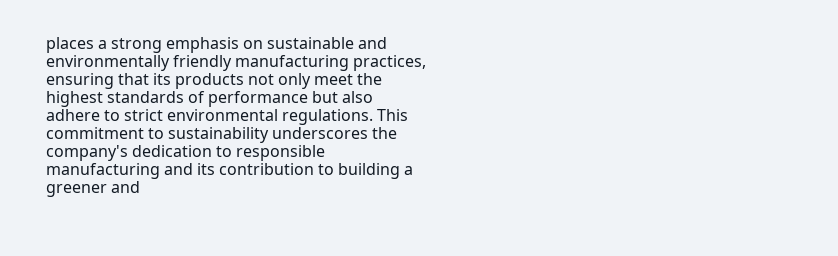places a strong emphasis on sustainable and environmentally friendly manufacturing practices, ensuring that its products not only meet the highest standards of performance but also adhere to strict environmental regulations. This commitment to sustainability underscores the company's dedication to responsible manufacturing and its contribution to building a greener and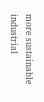more sustainable industrial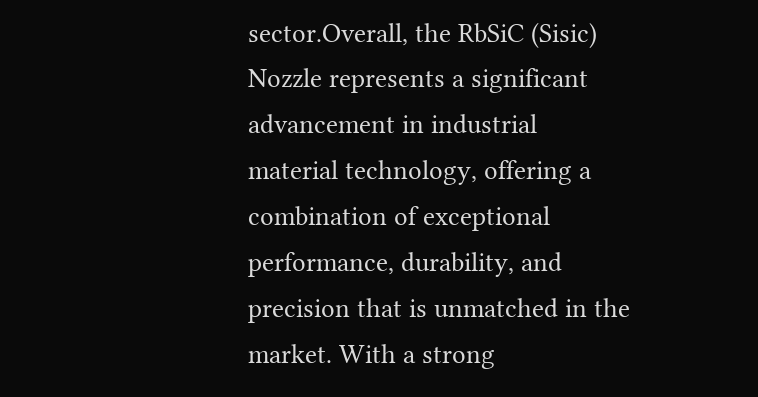sector.Overall, the RbSiC (Sisic) Nozzle represents a significant advancement in industrial material technology, offering a combination of exceptional performance, durability, and precision that is unmatched in the market. With a strong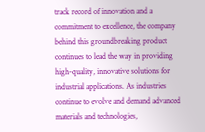track record of innovation and a commitment to excellence, the company behind this groundbreaking product continues to lead the way in providing high-quality, innovative solutions for industrial applications. As industries continue to evolve and demand advanced materials and technologies,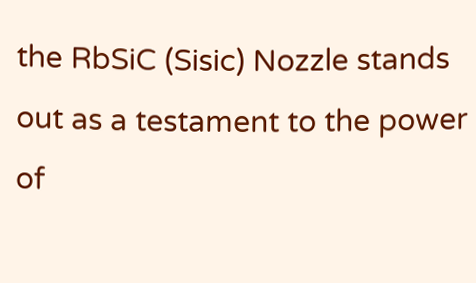the RbSiC (Sisic) Nozzle stands out as a testament to the power of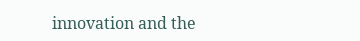innovation and the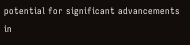potential for significant advancements in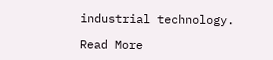industrial technology.

Read More